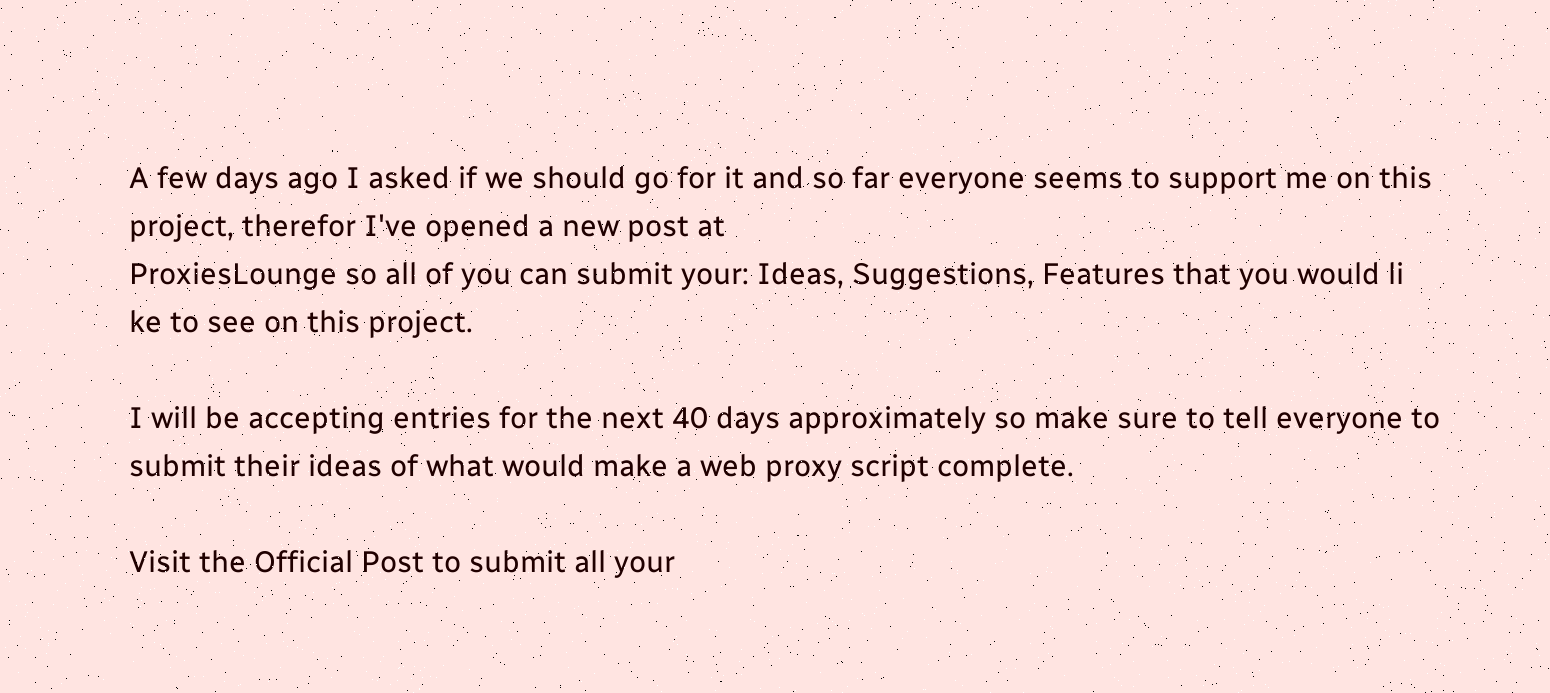A few days ago I asked if we should go for it and so far everyone seems to support me on this project, therefor I've opened a new post at
ProxiesLounge so all of you can submit your: Ideas, Suggestions, Features that you would li
ke to see on this project.

I will be accepting entries for the next 40 days approximately so make sure to tell everyone to
submit their ideas of what would make a web proxy script complete.

Visit the Official Post to submit all your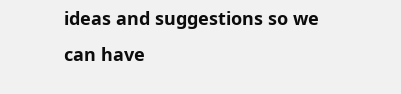ideas and suggestions so we can have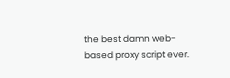the best damn web-based proxy script ever.